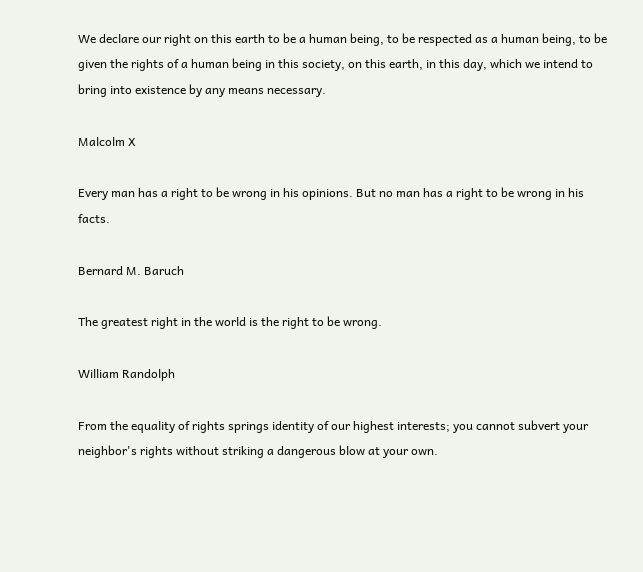We declare our right on this earth to be a human being, to be respected as a human being, to be given the rights of a human being in this society, on this earth, in this day, which we intend to bring into existence by any means necessary.

Malcolm X

Every man has a right to be wrong in his opinions. But no man has a right to be wrong in his facts.

Bernard M. Baruch

The greatest right in the world is the right to be wrong.

William Randolph

From the equality of rights springs identity of our highest interests; you cannot subvert your neighbor's rights without striking a dangerous blow at your own.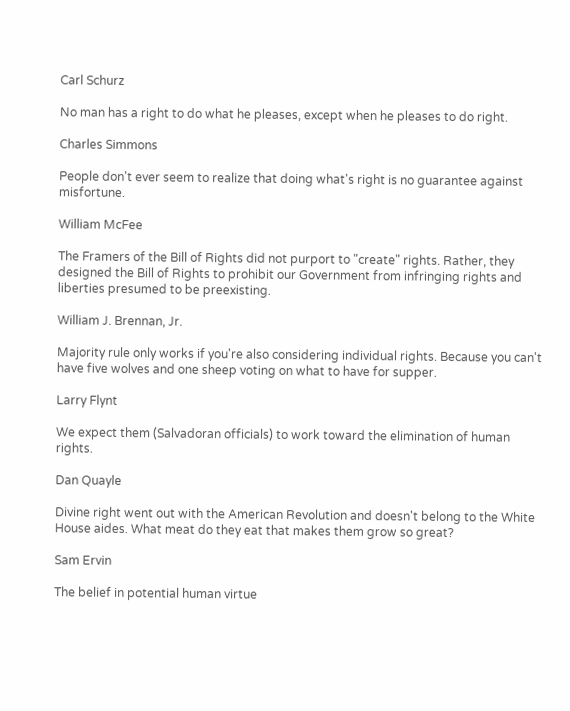Carl Schurz

No man has a right to do what he pleases, except when he pleases to do right.

Charles Simmons

People don't ever seem to realize that doing what's right is no guarantee against misfortune.

William McFee

The Framers of the Bill of Rights did not purport to "create" rights. Rather, they designed the Bill of Rights to prohibit our Government from infringing rights and liberties presumed to be preexisting.

William J. Brennan, Jr.

Majority rule only works if you're also considering individual rights. Because you can't have five wolves and one sheep voting on what to have for supper.

Larry Flynt

We expect them (Salvadoran officials) to work toward the elimination of human rights.

Dan Quayle

Divine right went out with the American Revolution and doesn't belong to the White House aides. What meat do they eat that makes them grow so great?

Sam Ervin

The belief in potential human virtue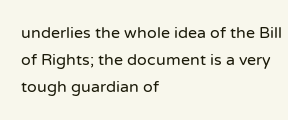underlies the whole idea of the Bill of Rights; the document is a very tough guardian of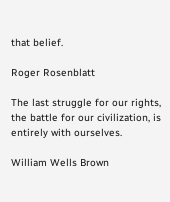that belief.

Roger Rosenblatt

The last struggle for our rights, the battle for our civilization, is entirely with ourselves.

William Wells Brown